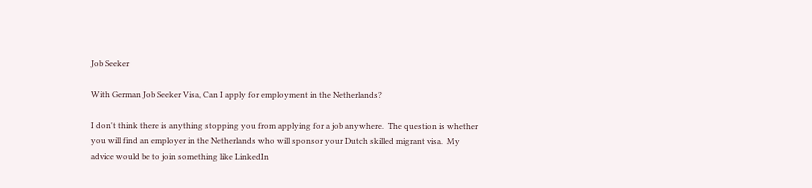Job Seeker

With German Job Seeker Visa, Can I apply for employment in the Netherlands?

I don't think there is anything stopping you from applying for a job anywhere.  The question is whether you will find an employer in the Netherlands who will sponsor your Dutch skilled migrant visa.  My advice would be to join something like LinkedIn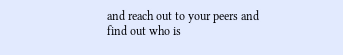and reach out to your peers and find out who is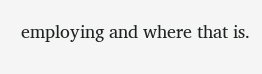employing and where that is.